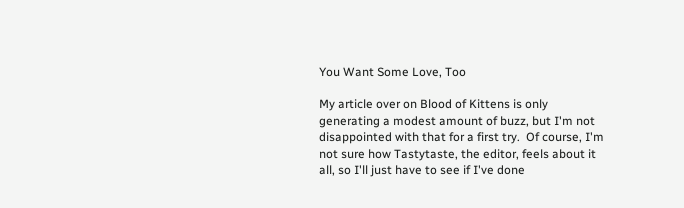You Want Some Love, Too

My article over on Blood of Kittens is only generating a modest amount of buzz, but I'm not disappointed with that for a first try.  Of course, I'm not sure how Tastytaste, the editor, feels about it all, so I'll just have to see if I've done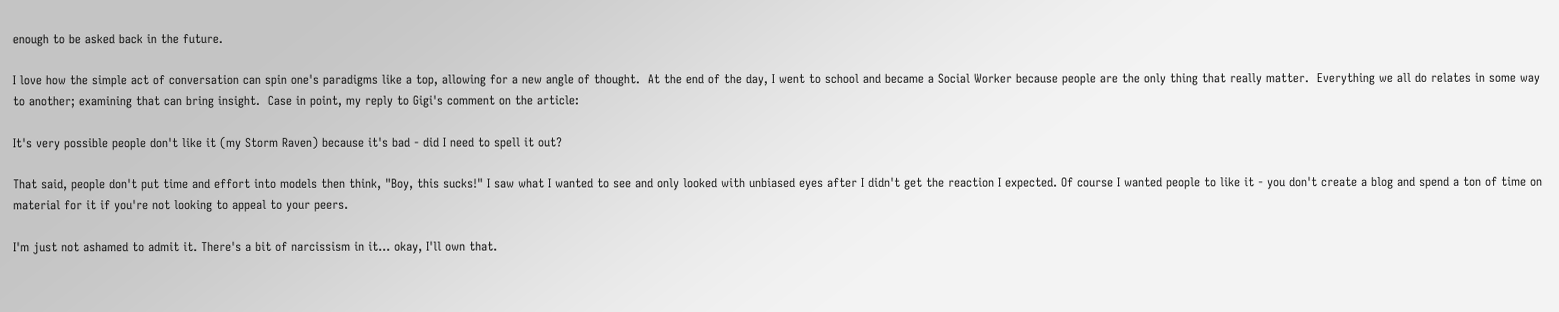enough to be asked back in the future.

I love how the simple act of conversation can spin one's paradigms like a top, allowing for a new angle of thought.  At the end of the day, I went to school and became a Social Worker because people are the only thing that really matter.  Everything we all do relates in some way to another; examining that can bring insight.  Case in point, my reply to Gigi's comment on the article:

It's very possible people don't like it (my Storm Raven) because it's bad - did I need to spell it out?

That said, people don't put time and effort into models then think, "Boy, this sucks!" I saw what I wanted to see and only looked with unbiased eyes after I didn't get the reaction I expected. Of course I wanted people to like it - you don't create a blog and spend a ton of time on material for it if you're not looking to appeal to your peers.

I'm just not ashamed to admit it. There's a bit of narcissism in it... okay, I'll own that.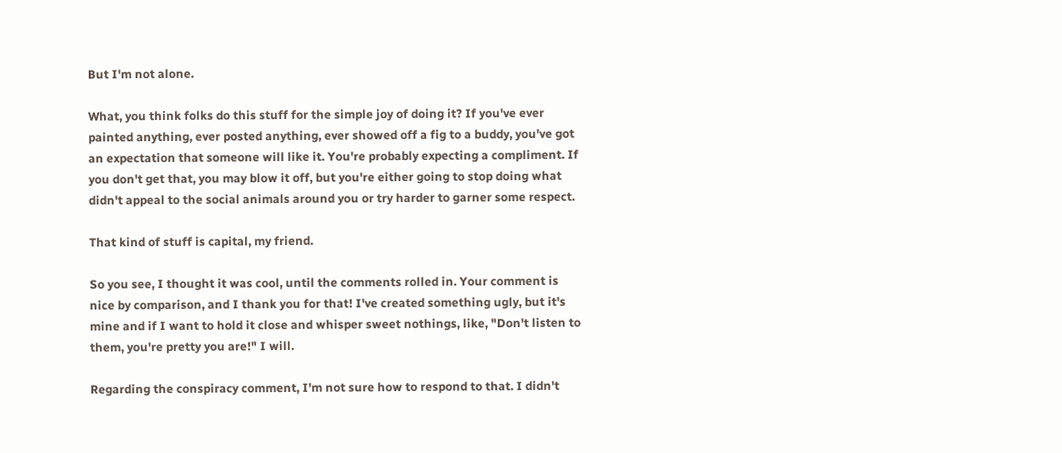But I'm not alone.

What, you think folks do this stuff for the simple joy of doing it? If you've ever painted anything, ever posted anything, ever showed off a fig to a buddy, you've got an expectation that someone will like it. You're probably expecting a compliment. If you don't get that, you may blow it off, but you're either going to stop doing what didn't appeal to the social animals around you or try harder to garner some respect.

That kind of stuff is capital, my friend.

So you see, I thought it was cool, until the comments rolled in. Your comment is nice by comparison, and I thank you for that! I've created something ugly, but it's mine and if I want to hold it close and whisper sweet nothings, like, "Don't listen to them, you're pretty you are!" I will.

Regarding the conspiracy comment, I'm not sure how to respond to that. I didn't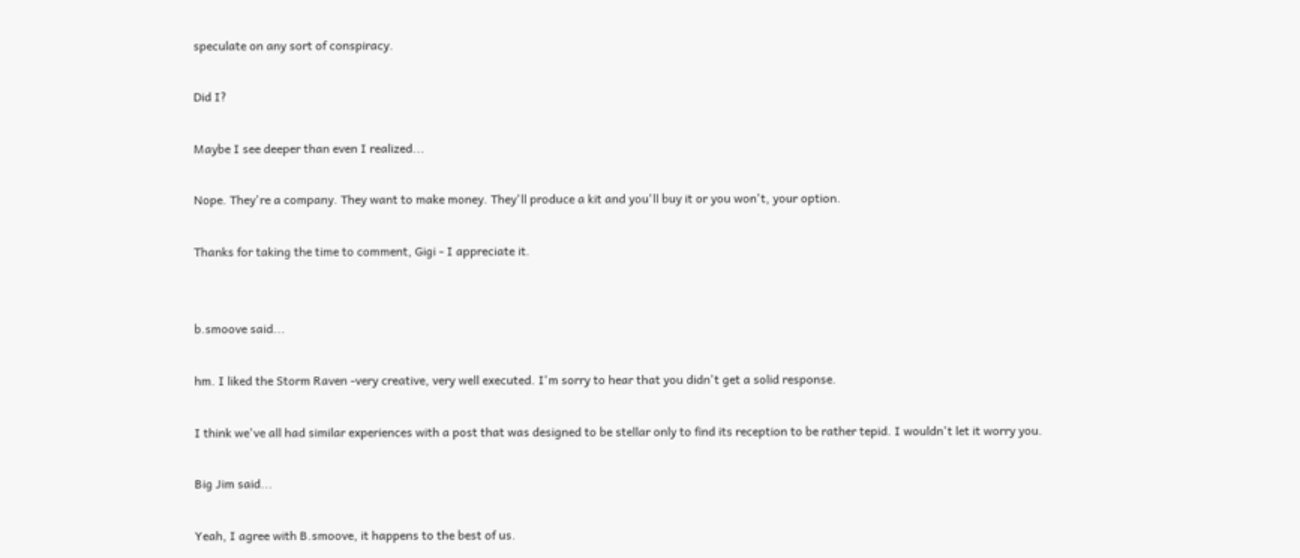speculate on any sort of conspiracy.

Did I?

Maybe I see deeper than even I realized...

Nope. They're a company. They want to make money. They'll produce a kit and you'll buy it or you won't, your option.

Thanks for taking the time to comment, Gigi - I appreciate it.


b.smoove said...

hm. I liked the Storm Raven -very creative, very well executed. I'm sorry to hear that you didn't get a solid response.

I think we've all had similar experiences with a post that was designed to be stellar only to find its reception to be rather tepid. I wouldn't let it worry you.

Big Jim said...

Yeah, I agree with B.smoove, it happens to the best of us.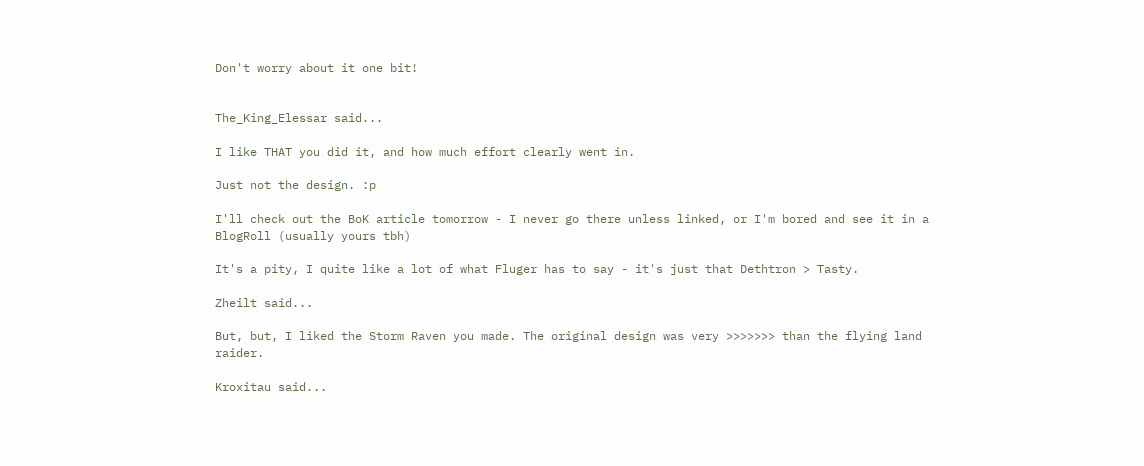Don't worry about it one bit!


The_King_Elessar said...

I like THAT you did it, and how much effort clearly went in.

Just not the design. :p

I'll check out the BoK article tomorrow - I never go there unless linked, or I'm bored and see it in a BlogRoll (usually yours tbh)

It's a pity, I quite like a lot of what Fluger has to say - it's just that Dethtron > Tasty.

Zheilt said...

But, but, I liked the Storm Raven you made. The original design was very >>>>>>> than the flying land raider.

Kroxitau said...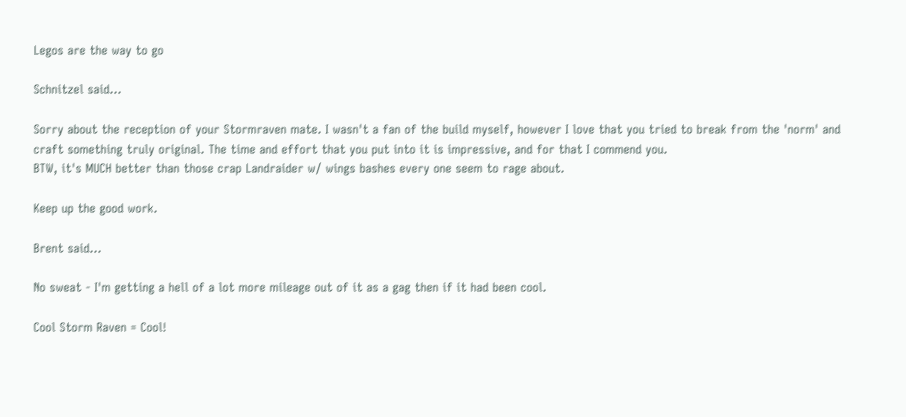Legos are the way to go

Schnitzel said...

Sorry about the reception of your Stormraven mate. I wasn't a fan of the build myself, however I love that you tried to break from the 'norm' and craft something truly original. The time and effort that you put into it is impressive, and for that I commend you.
BTW, it's MUCH better than those crap Landraider w/ wings bashes every one seem to rage about.

Keep up the good work.

Brent said...

No sweat - I'm getting a hell of a lot more mileage out of it as a gag then if it had been cool.

Cool Storm Raven = Cool!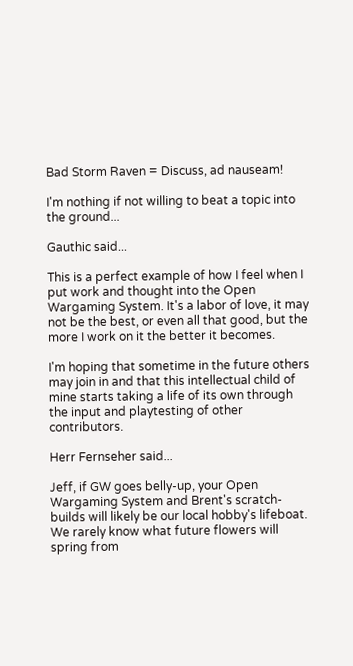Bad Storm Raven = Discuss, ad nauseam!

I'm nothing if not willing to beat a topic into the ground...

Gauthic said...

This is a perfect example of how I feel when I put work and thought into the Open Wargaming System. It's a labor of love, it may not be the best, or even all that good, but the
more I work on it the better it becomes.

I'm hoping that sometime in the future others may join in and that this intellectual child of mine starts taking a life of its own through the input and playtesting of other contributors.

Herr Fernseher said...

Jeff, if GW goes belly-up, your Open Wargaming System and Brent's scratch-builds will likely be our local hobby's lifeboat. We rarely know what future flowers will spring from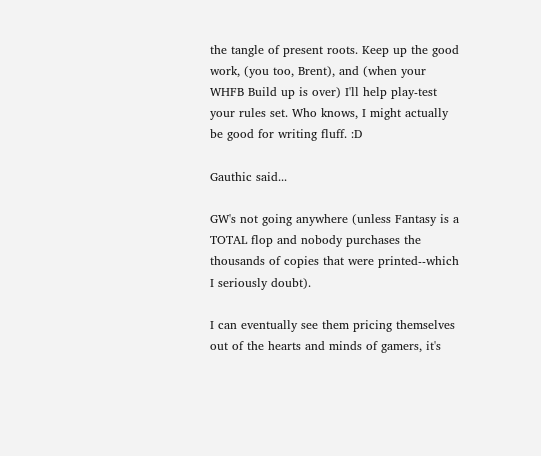the tangle of present roots. Keep up the good work, (you too, Brent), and (when your WHFB Build up is over) I'll help play-test your rules set. Who knows, I might actually be good for writing fluff. :D

Gauthic said...

GW's not going anywhere (unless Fantasy is a TOTAL flop and nobody purchases the thousands of copies that were printed--which I seriously doubt).

I can eventually see them pricing themselves out of the hearts and minds of gamers, it's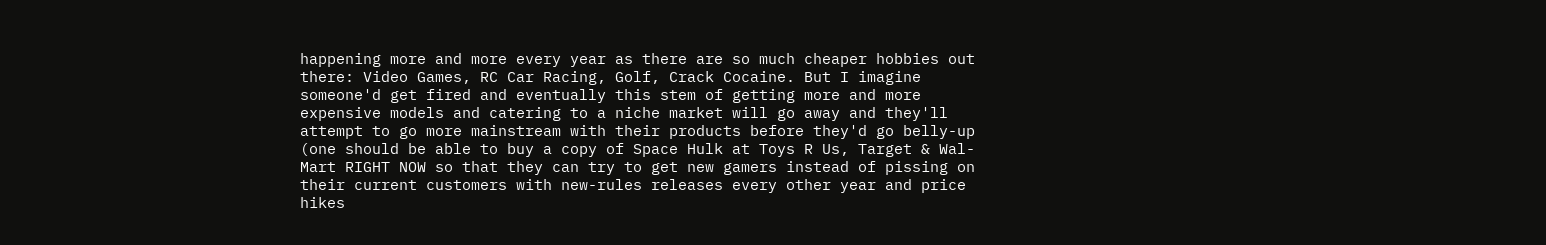happening more and more every year as there are so much cheaper hobbies out there: Video Games, RC Car Racing, Golf, Crack Cocaine. But I imagine someone'd get fired and eventually this stem of getting more and more expensive models and catering to a niche market will go away and they'll attempt to go more mainstream with their products before they'd go belly-up (one should be able to buy a copy of Space Hulk at Toys R Us, Target & Wal-Mart RIGHT NOW so that they can try to get new gamers instead of pissing on their current customers with new-rules releases every other year and price hikes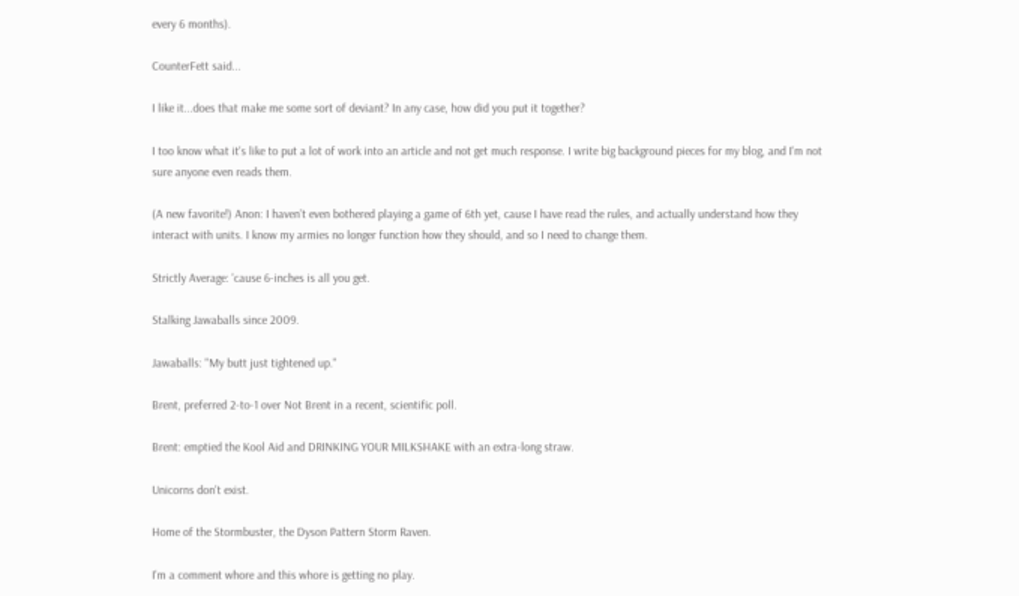every 6 months).

CounterFett said...

I like it...does that make me some sort of deviant? In any case, how did you put it together?

I too know what it's like to put a lot of work into an article and not get much response. I write big background pieces for my blog, and I'm not sure anyone even reads them.

(A new favorite!) Anon: I haven’t even bothered playing a game of 6th yet, cause I have read the rules, and actually understand how they interact with units. I know my armies no longer function how they should, and so I need to change them.

Strictly Average: 'cause 6-inches is all you get.

Stalking Jawaballs since 2009.

Jawaballs: "My butt just tightened up."

Brent, preferred 2-to-1 over Not Brent in a recent, scientific poll.

Brent: emptied the Kool Aid and DRINKING YOUR MILKSHAKE with an extra-long straw.

Unicorns don't exist.

Home of the Stormbuster, the Dyson Pattern Storm Raven.

I'm a comment whore and this whore is getting no play.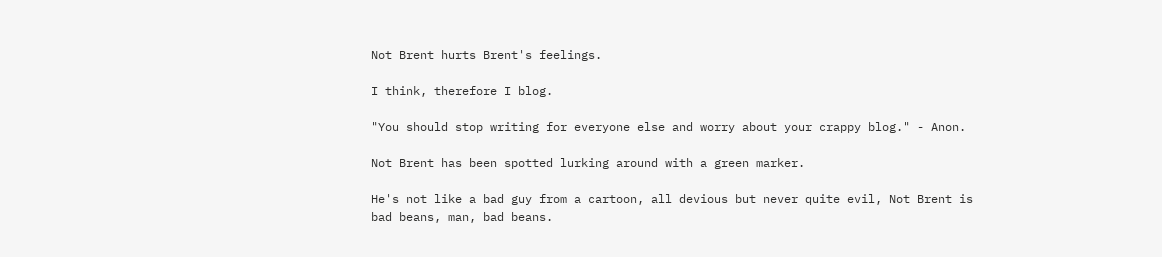Not Brent hurts Brent's feelings.

I think, therefore I blog.

"You should stop writing for everyone else and worry about your crappy blog." - Anon.

Not Brent has been spotted lurking around with a green marker.

He's not like a bad guy from a cartoon, all devious but never quite evil, Not Brent is bad beans, man, bad beans.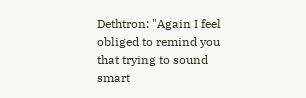Dethtron: "Again I feel obliged to remind you that trying to sound smart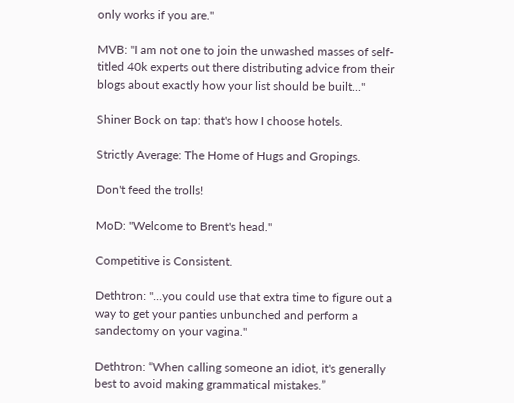only works if you are."

MVB: "I am not one to join the unwashed masses of self-titled 40k experts out there distributing advice from their blogs about exactly how your list should be built..."

Shiner Bock on tap: that's how I choose hotels.

Strictly Average: The Home of Hugs and Gropings.

Don't feed the trolls!

MoD: "Welcome to Brent's head."

Competitive is Consistent.

Dethtron: "...you could use that extra time to figure out a way to get your panties unbunched and perform a sandectomy on your vagina."

Dethtron: “When calling someone an idiot, it's generally best to avoid making grammatical mistakes.”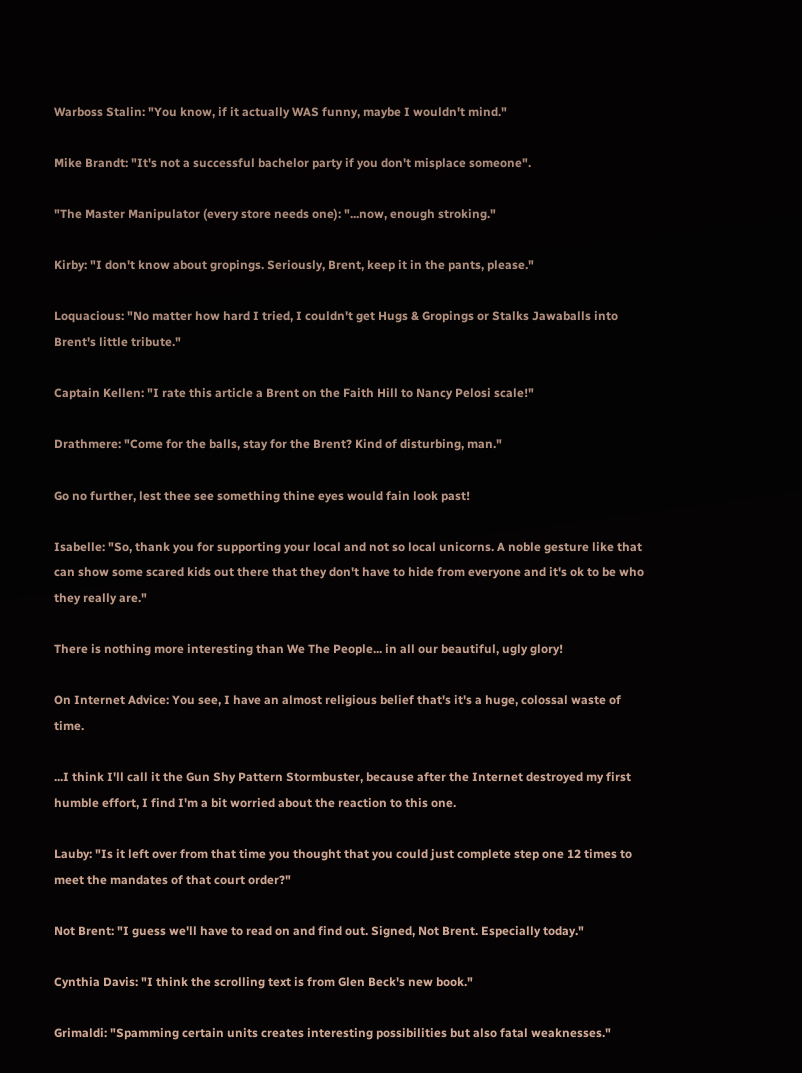Warboss Stalin: "You know, if it actually WAS funny, maybe I wouldn't mind."

Mike Brandt: "It's not a successful bachelor party if you don't misplace someone".

"The Master Manipulator (every store needs one): "...now, enough stroking."

Kirby: "I don't know about gropings. Seriously, Brent, keep it in the pants, please."

Loquacious: "No matter how hard I tried, I couldn't get Hugs & Gropings or Stalks Jawaballs into Brent's little tribute."

Captain Kellen: "I rate this article a Brent on the Faith Hill to Nancy Pelosi scale!"

Drathmere: "Come for the balls, stay for the Brent? Kind of disturbing, man."

Go no further, lest thee see something thine eyes would fain look past!

Isabelle: "So, thank you for supporting your local and not so local unicorns. A noble gesture like that can show some scared kids out there that they don't have to hide from everyone and it's ok to be who they really are."

There is nothing more interesting than We The People... in all our beautiful, ugly glory!

On Internet Advice: You see, I have an almost religious belief that's it's a huge, colossal waste of time.

...I think I'll call it the Gun Shy Pattern Stormbuster, because after the Internet destroyed my first humble effort, I find I'm a bit worried about the reaction to this one.

Lauby: "Is it left over from that time you thought that you could just complete step one 12 times to meet the mandates of that court order?"

Not Brent: "I guess we'll have to read on and find out. Signed, Not Brent. Especially today."

Cynthia Davis: "I think the scrolling text is from Glen Beck's new book."

Grimaldi: "Spamming certain units creates interesting possibilities but also fatal weaknesses."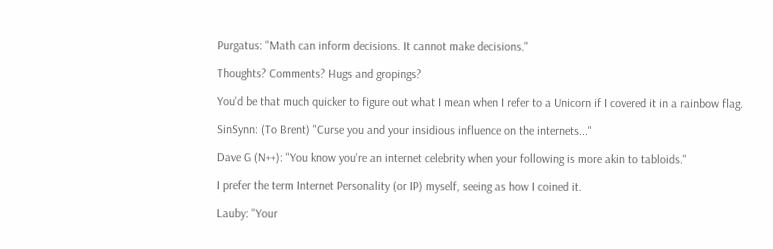Purgatus: "Math can inform decisions. It cannot make decisions."

Thoughts? Comments? Hugs and gropings?

You'd be that much quicker to figure out what I mean when I refer to a Unicorn if I covered it in a rainbow flag.

SinSynn: (To Brent) "Curse you and your insidious influence on the internets..."

Dave G (N++): "You know you're an internet celebrity when your following is more akin to tabloids."

I prefer the term Internet Personality (or IP) myself, seeing as how I coined it.

Lauby: "Your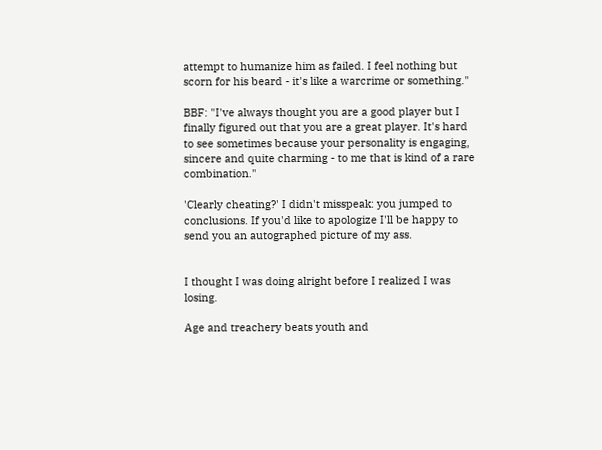attempt to humanize him as failed. I feel nothing but scorn for his beard - it's like a warcrime or something."

BBF: "I've always thought you are a good player but I finally figured out that you are a great player. It's hard to see sometimes because your personality is engaging, sincere and quite charming - to me that is kind of a rare combination."

'Clearly cheating?' I didn't misspeak: you jumped to conclusions. If you'd like to apologize I'll be happy to send you an autographed picture of my ass.


I thought I was doing alright before I realized I was losing.

Age and treachery beats youth and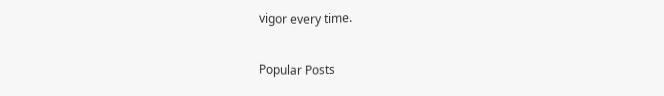vigor every time.

Popular Posts